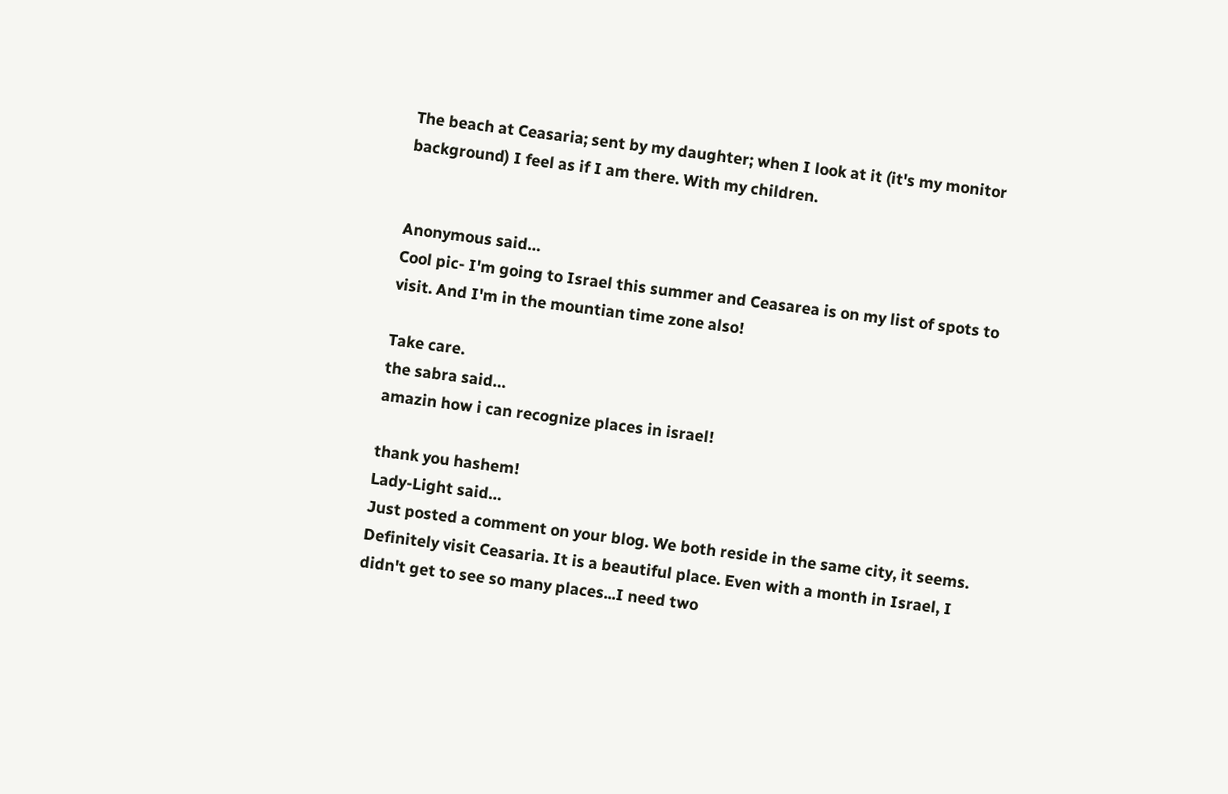The beach at Ceasaria; sent by my daughter; when I look at it (it's my monitor background) I feel as if I am there. With my children.


Anonymous said…
Cool pic- I'm going to Israel this summer and Ceasarea is on my list of spots to visit. And I'm in the mountian time zone also!

Take care.
the sabra said…
amazin how i can recognize places in israel!

thank you hashem!
Lady-Light said…
Just posted a comment on your blog. We both reside in the same city, it seems.
Definitely visit Ceasaria. It is a beautiful place. Even with a month in Israel, I didn't get to see so many places...I need two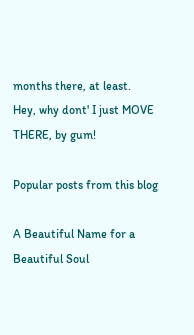months there, at least.
Hey, why dont' I just MOVE THERE, by gum!

Popular posts from this blog

A Beautiful Name for a Beautiful Soul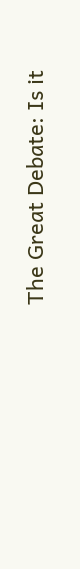The Great Debate: Is it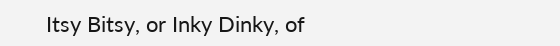Itsy Bitsy, or Inky Dinky, of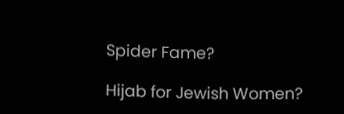Spider Fame?

Hijab for Jewish Women?